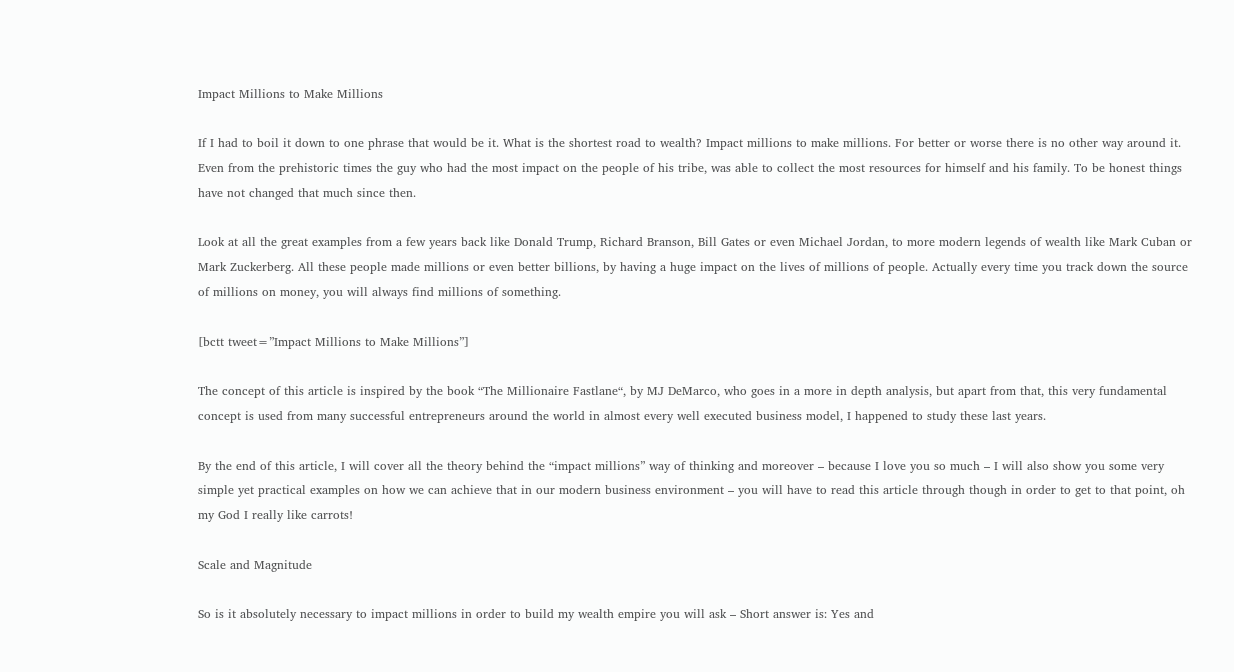Impact Millions to Make Millions

If I had to boil it down to one phrase that would be it. What is the shortest road to wealth? Impact millions to make millions. For better or worse there is no other way around it. Even from the prehistoric times the guy who had the most impact on the people of his tribe, was able to collect the most resources for himself and his family. To be honest things have not changed that much since then.

Look at all the great examples from a few years back like Donald Trump, Richard Branson, Bill Gates or even Michael Jordan, to more modern legends of wealth like Mark Cuban or Mark Zuckerberg. All these people made millions or even better billions, by having a huge impact on the lives of millions of people. Actually every time you track down the source of millions on money, you will always find millions of something.

[bctt tweet=”Impact Millions to Make Millions”]

The concept of this article is inspired by the book “The Millionaire Fastlane“, by MJ DeMarco, who goes in a more in depth analysis, but apart from that, this very fundamental concept is used from many successful entrepreneurs around the world in almost every well executed business model, I happened to study these last years.

By the end of this article, I will cover all the theory behind the “impact millions” way of thinking and moreover – because I love you so much – I will also show you some very simple yet practical examples on how we can achieve that in our modern business environment – you will have to read this article through though in order to get to that point, oh my God I really like carrots!

Scale and Magnitude

So is it absolutely necessary to impact millions in order to build my wealth empire you will ask – Short answer is: Yes and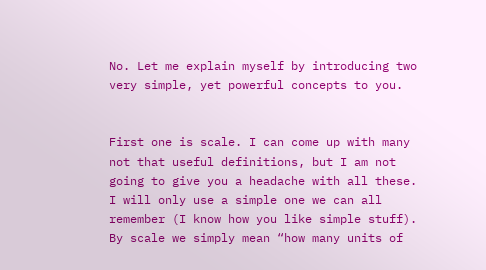No. Let me explain myself by introducing two very simple, yet powerful concepts to you.


First one is scale. I can come up with many not that useful definitions, but I am not going to give you a headache with all these. I will only use a simple one we can all remember (I know how you like simple stuff). By scale we simply mean “how many units of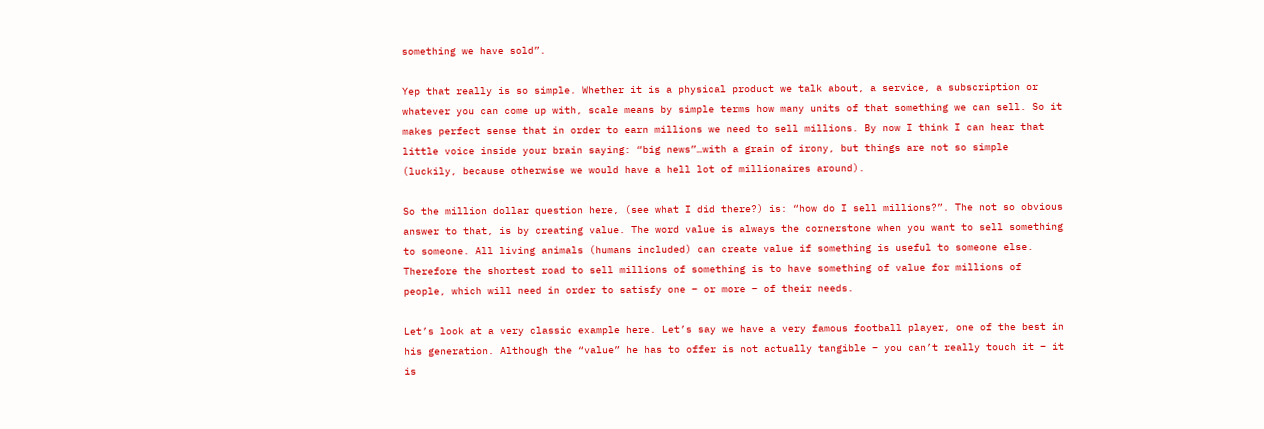something we have sold”.

Yep that really is so simple. Whether it is a physical product we talk about, a service, a subscription or whatever you can come up with, scale means by simple terms how many units of that something we can sell. So it makes perfect sense that in order to earn millions we need to sell millions. By now I think I can hear that little voice inside your brain saying: “big news”…with a grain of irony, but things are not so simple (luckily, because otherwise we would have a hell lot of millionaires around).

So the million dollar question here, (see what I did there?) is: “how do I sell millions?”. The not so obvious answer to that, is by creating value. The word value is always the cornerstone when you want to sell something to someone. All living animals (humans included) can create value if something is useful to someone else. Therefore the shortest road to sell millions of something is to have something of value for millions of people, which will need in order to satisfy one – or more – of their needs.

Let’s look at a very classic example here. Let’s say we have a very famous football player, one of the best in his generation. Although the “value” he has to offer is not actually tangible – you can’t really touch it – it is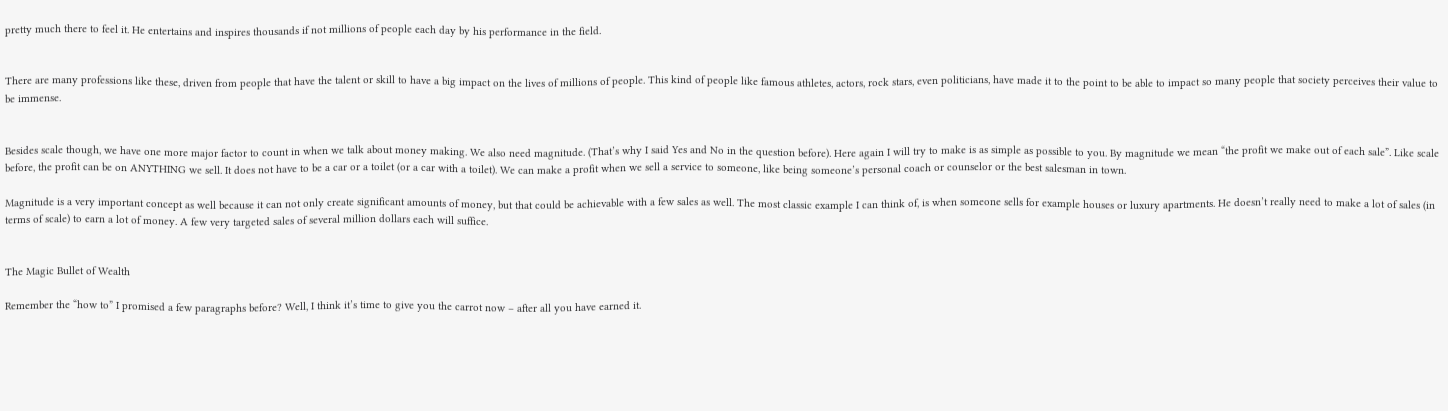pretty much there to feel it. He entertains and inspires thousands if not millions of people each day by his performance in the field.


There are many professions like these, driven from people that have the talent or skill to have a big impact on the lives of millions of people. This kind of people like famous athletes, actors, rock stars, even politicians, have made it to the point to be able to impact so many people that society perceives their value to be immense.


Besides scale though, we have one more major factor to count in when we talk about money making. We also need magnitude. (That’s why I said Yes and No in the question before). Here again I will try to make is as simple as possible to you. By magnitude we mean “the profit we make out of each sale”. Like scale before, the profit can be on ANYTHING we sell. It does not have to be a car or a toilet (or a car with a toilet). We can make a profit when we sell a service to someone, like being someone’s personal coach or counselor or the best salesman in town.

Magnitude is a very important concept as well because it can not only create significant amounts of money, but that could be achievable with a few sales as well. The most classic example I can think of, is when someone sells for example houses or luxury apartments. He doesn’t really need to make a lot of sales (in terms of scale) to earn a lot of money. A few very targeted sales of several million dollars each will suffice.


The Magic Bullet of Wealth

Remember the “how to” I promised a few paragraphs before? Well, I think it’s time to give you the carrot now – after all you have earned it.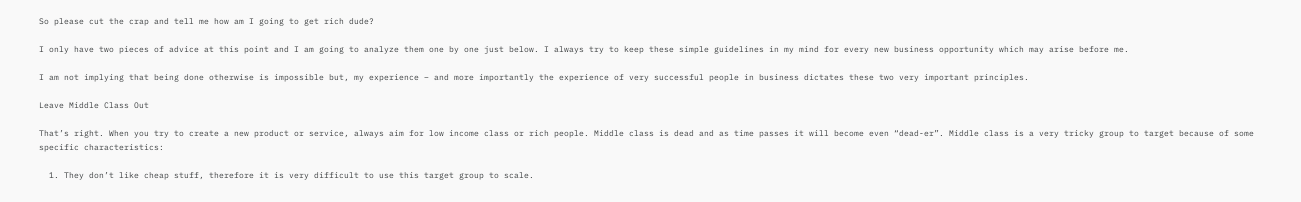So please cut the crap and tell me how am I going to get rich dude?

I only have two pieces of advice at this point and I am going to analyze them one by one just below. I always try to keep these simple guidelines in my mind for every new business opportunity which may arise before me.

I am not implying that being done otherwise is impossible but, my experience – and more importantly the experience of very successful people in business dictates these two very important principles.

Leave Middle Class Out

That’s right. When you try to create a new product or service, always aim for low income class or rich people. Middle class is dead and as time passes it will become even “dead-er”. Middle class is a very tricky group to target because of some specific characteristics:

  1. They don’t like cheap stuff, therefore it is very difficult to use this target group to scale.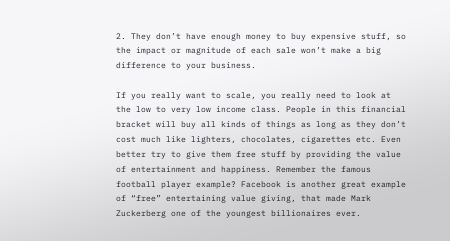2. They don’t have enough money to buy expensive stuff, so the impact or magnitude of each sale won’t make a big difference to your business.

If you really want to scale, you really need to look at the low to very low income class. People in this financial bracket will buy all kinds of things as long as they don’t cost much like lighters, chocolates, cigarettes etc. Even better try to give them free stuff by providing the value of entertainment and happiness. Remember the famous football player example? Facebook is another great example of “free” entertaining value giving, that made Mark Zuckerberg one of the youngest billionaires ever.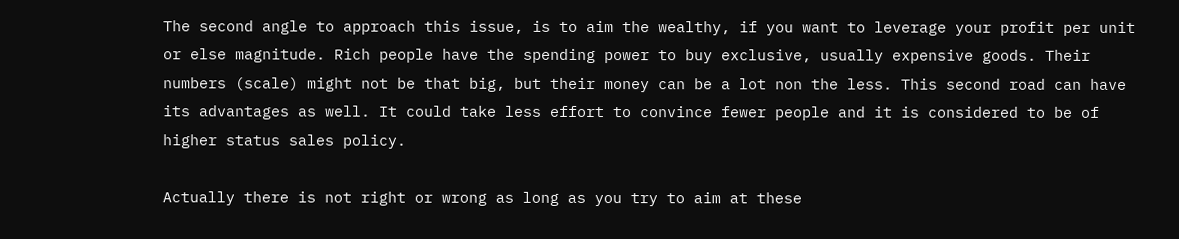The second angle to approach this issue, is to aim the wealthy, if you want to leverage your profit per unit or else magnitude. Rich people have the spending power to buy exclusive, usually expensive goods. Their numbers (scale) might not be that big, but their money can be a lot non the less. This second road can have its advantages as well. It could take less effort to convince fewer people and it is considered to be of higher status sales policy.

Actually there is not right or wrong as long as you try to aim at these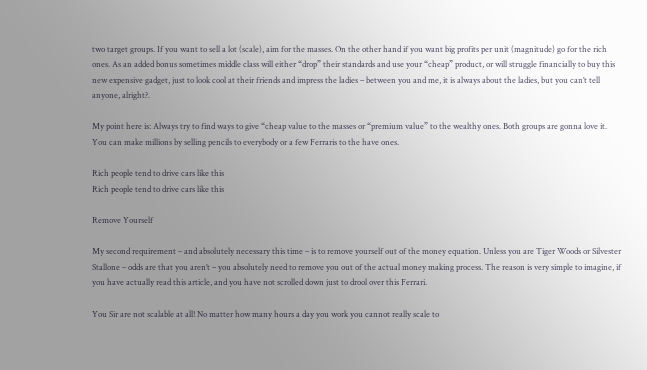two target groups. If you want to sell a lot (scale), aim for the masses. On the other hand if you want big profits per unit (magnitude) go for the rich ones. As an added bonus sometimes middle class will either “drop” their standards and use your “cheap” product, or will struggle financially to buy this new expensive gadget, just to look cool at their friends and impress the ladies – between you and me, it is always about the ladies, but you can’t tell anyone, alright?.

My point here is: Always try to find ways to give “cheap value to the masses or “premium value” to the wealthy ones. Both groups are gonna love it. You can make millions by selling pencils to everybody or a few Ferraris to the have ones.

Rich people tend to drive cars like this
Rich people tend to drive cars like this

Remove Yourself

My second requirement – and absolutely necessary this time – is to remove yourself out of the money equation. Unless you are Tiger Woods or Silvester Stallone – odds are that you aren’t – you absolutely need to remove you out of the actual money making process. The reason is very simple to imagine, if you have actually read this article, and you have not scrolled down just to drool over this Ferrari.

You Sir are not scalable at all! No matter how many hours a day you work you cannot really scale to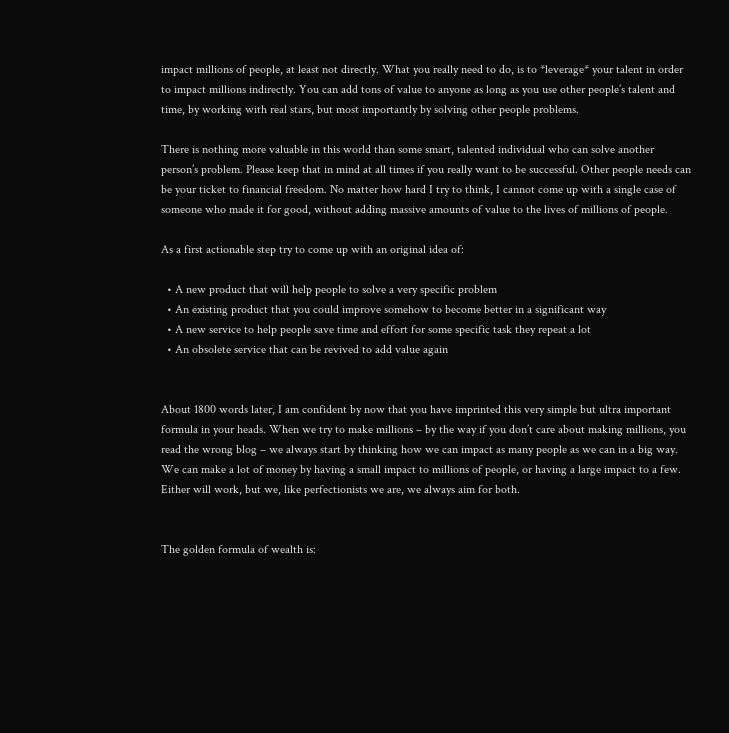impact millions of people, at least not directly. What you really need to do, is to *leverage* your talent in order to impact millions indirectly. You can add tons of value to anyone as long as you use other people’s talent and time, by working with real stars, but most importantly by solving other people problems.

There is nothing more valuable in this world than some smart, talented individual who can solve another person’s problem. Please keep that in mind at all times if you really want to be successful. Other people needs can be your ticket to financial freedom. No matter how hard I try to think, I cannot come up with a single case of someone who made it for good, without adding massive amounts of value to the lives of millions of people.

As a first actionable step try to come up with an original idea of:

  • A new product that will help people to solve a very specific problem
  • An existing product that you could improve somehow to become better in a significant way
  • A new service to help people save time and effort for some specific task they repeat a lot
  • An obsolete service that can be revived to add value again


About 1800 words later, I am confident by now that you have imprinted this very simple but ultra important formula in your heads. When we try to make millions – by the way if you don’t care about making millions, you read the wrong blog – we always start by thinking how we can impact as many people as we can in a big way. We can make a lot of money by having a small impact to millions of people, or having a large impact to a few. Either will work, but we, like perfectionists we are, we always aim for both.


The golden formula of wealth is: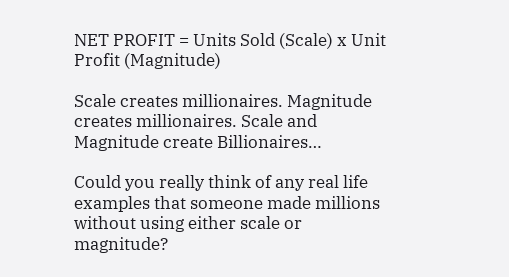NET PROFIT = Units Sold (Scale) x Unit Profit (Magnitude)

Scale creates millionaires. Magnitude creates millionaires. Scale and Magnitude create Billionaires…

Could you really think of any real life examples that someone made millions without using either scale or magnitude?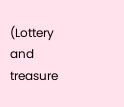(Lottery and treasure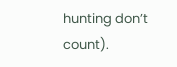hunting don’t count).